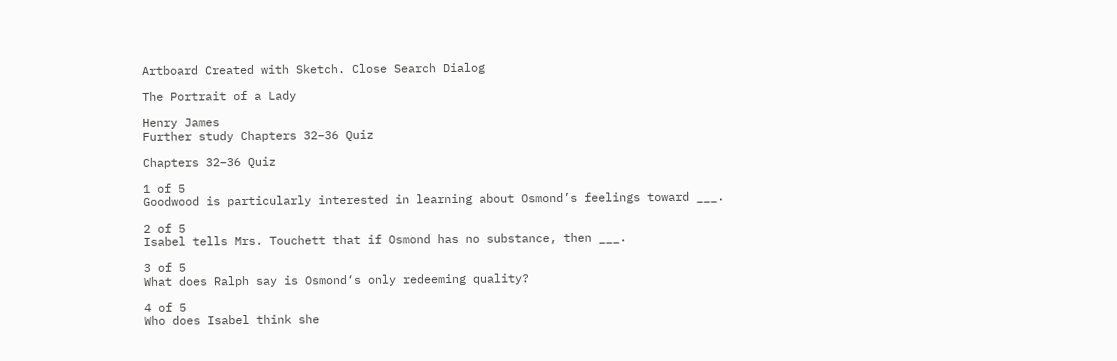Artboard Created with Sketch. Close Search Dialog

The Portrait of a Lady

Henry James
Further study Chapters 32–36 Quiz

Chapters 32–36 Quiz

1 of 5
Goodwood is particularly interested in learning about Osmond’s feelings toward ___.

2 of 5
Isabel tells Mrs. Touchett that if Osmond has no substance, then ___.

3 of 5
What does Ralph say is Osmond‘s only redeeming quality?

4 of 5
Who does Isabel think she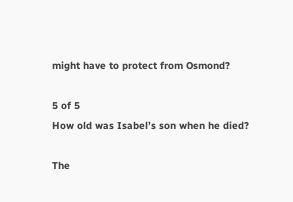might have to protect from Osmond?

5 of 5
How old was Isabel’s son when he died?

The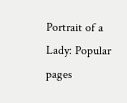Portrait of a Lady: Popular pages